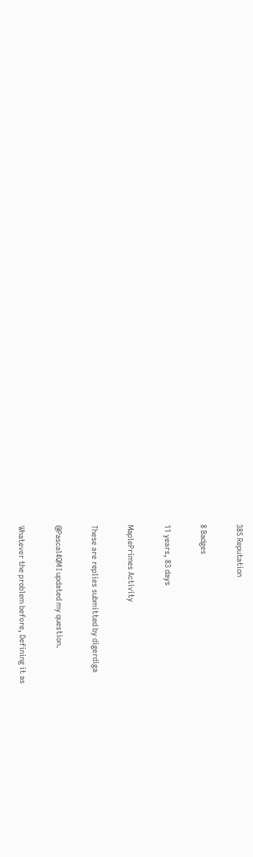385 Reputation

8 Badges

11 years, 83 days

MaplePrimes Activity

These are replies submitted by digerdiga

@Pascal4QM I updated my question.

Whatever the problem before, Defining it as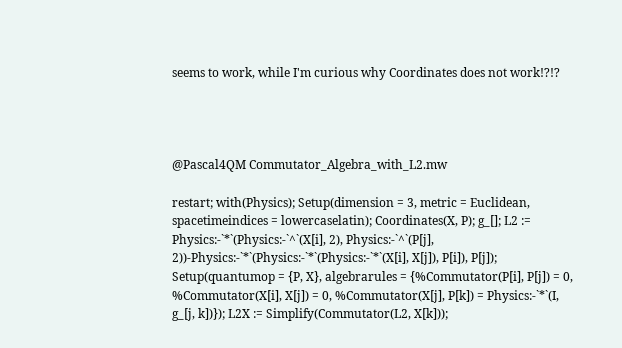seems to work, while I'm curious why Coordinates does not work!?!?




@Pascal4QM Commutator_Algebra_with_L2.mw

restart; with(Physics); Setup(dimension = 3, metric = Euclidean, spacetimeindices = lowercaselatin); Coordinates(X, P); g_[]; L2 := Physics:-`*`(Physics:-`^`(X[i], 2), Physics:-`^`(P[j], 2))-Physics:-`*`(Physics:-`*`(Physics:-`*`(X[i], X[j]), P[i]), P[j]); Setup(quantumop = {P, X}, algebrarules = {%Commutator(P[i], P[j]) = 0, %Commutator(X[i], X[j]) = 0, %Commutator(X[j], P[k]) = Physics:-`*`(I, g_[j, k])}); L2X := Simplify(Commutator(L2, X[k]));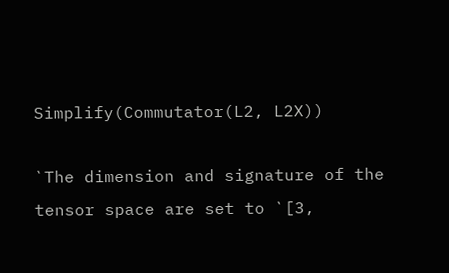Simplify(Commutator(L2, L2X))

`The dimension and signature of the tensor space are set to `[3,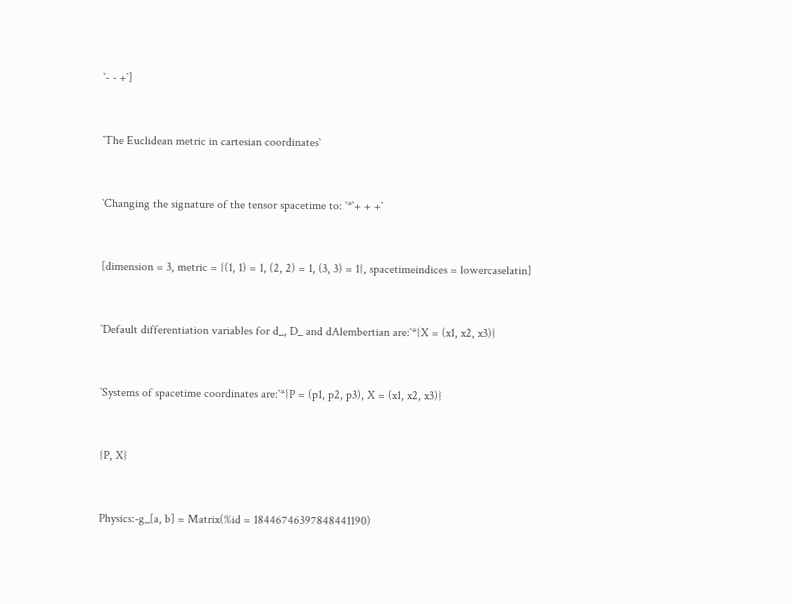`- - +`]


`The Euclidean metric in cartesian coordinates`


`Changing the signature of the tensor spacetime to: `*`+ + +`


[dimension = 3, metric = {(1, 1) = 1, (2, 2) = 1, (3, 3) = 1}, spacetimeindices = lowercaselatin]


`Default differentiation variables for d_, D_ and dAlembertian are:`*{X = (x1, x2, x3)}


`Systems of spacetime coordinates are:`*{P = (p1, p2, p3), X = (x1, x2, x3)}


{P, X}


Physics:-g_[a, b] = Matrix(%id = 18446746397848441190)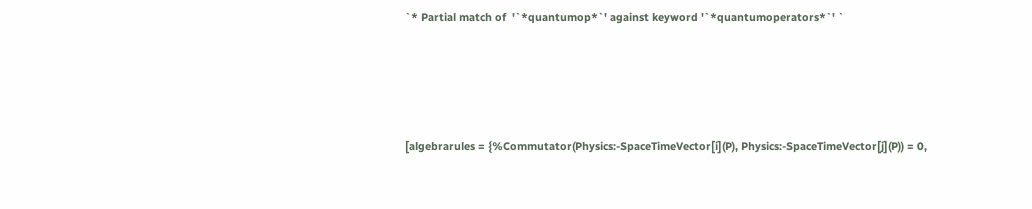`* Partial match of  '`*quantumop*`' against keyword '`*quantumoperators*`' `




[algebrarules = {%Commutator(Physics:-SpaceTimeVector[i](P), Physics:-SpaceTimeVector[j](P)) = 0,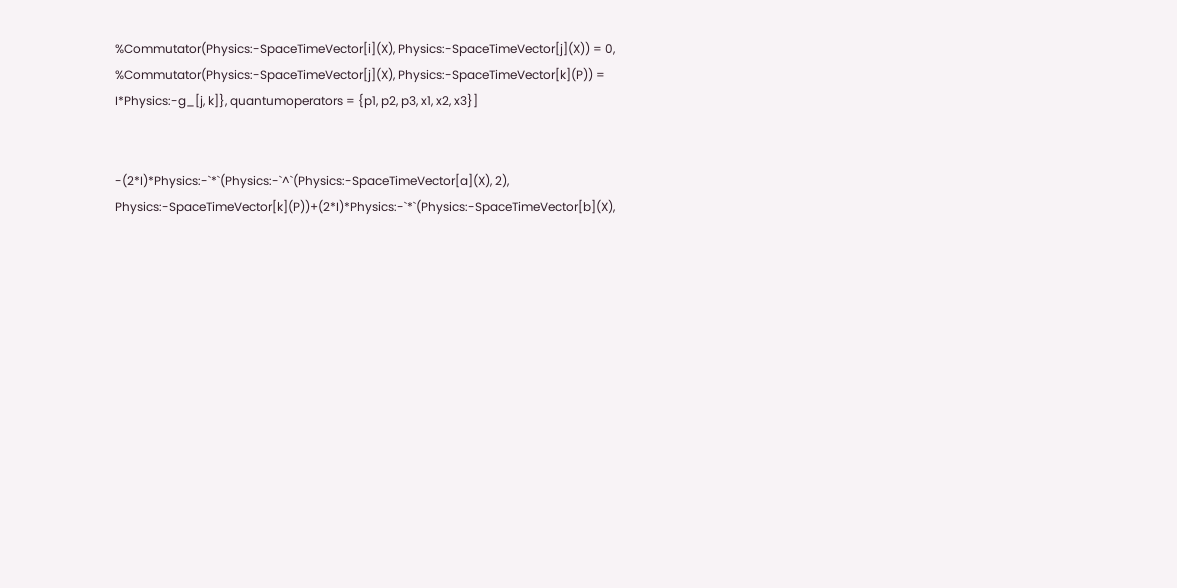%Commutator(Physics:-SpaceTimeVector[i](X), Physics:-SpaceTimeVector[j](X)) = 0, %Commutator(Physics:-SpaceTimeVector[j](X), Physics:-SpaceTimeVector[k](P)) = I*Physics:-g_[j, k]}, quantumoperators = {p1, p2, p3, x1, x2, x3}]


-(2*I)*Physics:-`*`(Physics:-`^`(Physics:-SpaceTimeVector[a](X), 2), Physics:-SpaceTimeVector[k](P))+(2*I)*Physics:-`*`(Physics:-SpaceTimeVector[b](X),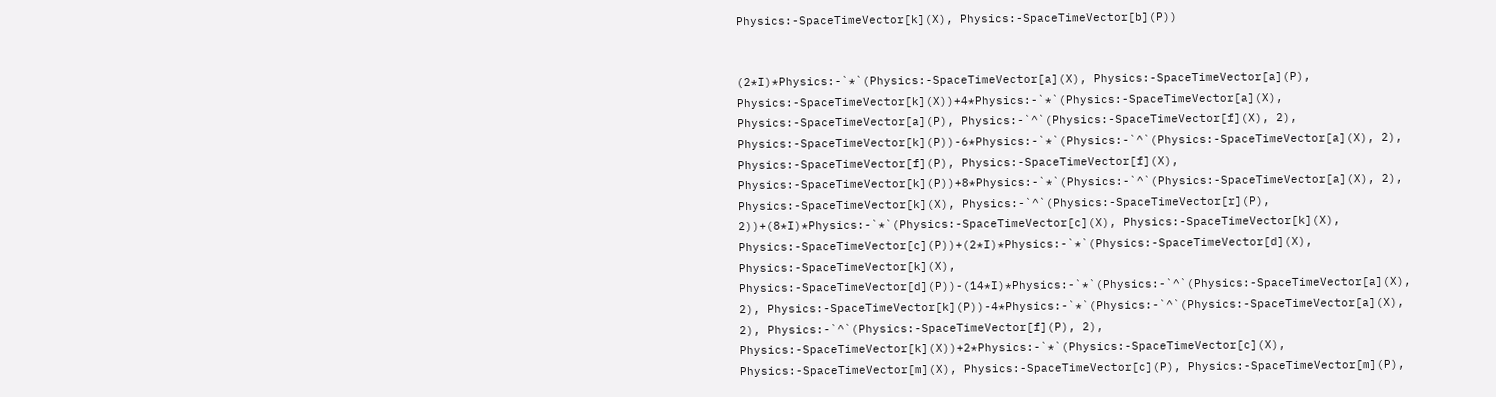Physics:-SpaceTimeVector[k](X), Physics:-SpaceTimeVector[b](P))


(2*I)*Physics:-`*`(Physics:-SpaceTimeVector[a](X), Physics:-SpaceTimeVector[a](P), Physics:-SpaceTimeVector[k](X))+4*Physics:-`*`(Physics:-SpaceTimeVector[a](X), Physics:-SpaceTimeVector[a](P), Physics:-`^`(Physics:-SpaceTimeVector[f](X), 2), Physics:-SpaceTimeVector[k](P))-6*Physics:-`*`(Physics:-`^`(Physics:-SpaceTimeVector[a](X), 2), Physics:-SpaceTimeVector[f](P), Physics:-SpaceTimeVector[f](X), Physics:-SpaceTimeVector[k](P))+8*Physics:-`*`(Physics:-`^`(Physics:-SpaceTimeVector[a](X), 2), Physics:-SpaceTimeVector[k](X), Physics:-`^`(Physics:-SpaceTimeVector[r](P), 2))+(8*I)*Physics:-`*`(Physics:-SpaceTimeVector[c](X), Physics:-SpaceTimeVector[k](X), Physics:-SpaceTimeVector[c](P))+(2*I)*Physics:-`*`(Physics:-SpaceTimeVector[d](X), Physics:-SpaceTimeVector[k](X), Physics:-SpaceTimeVector[d](P))-(14*I)*Physics:-`*`(Physics:-`^`(Physics:-SpaceTimeVector[a](X), 2), Physics:-SpaceTimeVector[k](P))-4*Physics:-`*`(Physics:-`^`(Physics:-SpaceTimeVector[a](X), 2), Physics:-`^`(Physics:-SpaceTimeVector[f](P), 2), Physics:-SpaceTimeVector[k](X))+2*Physics:-`*`(Physics:-SpaceTimeVector[c](X), Physics:-SpaceTimeVector[m](X), Physics:-SpaceTimeVector[c](P), Physics:-SpaceTimeVector[m](P),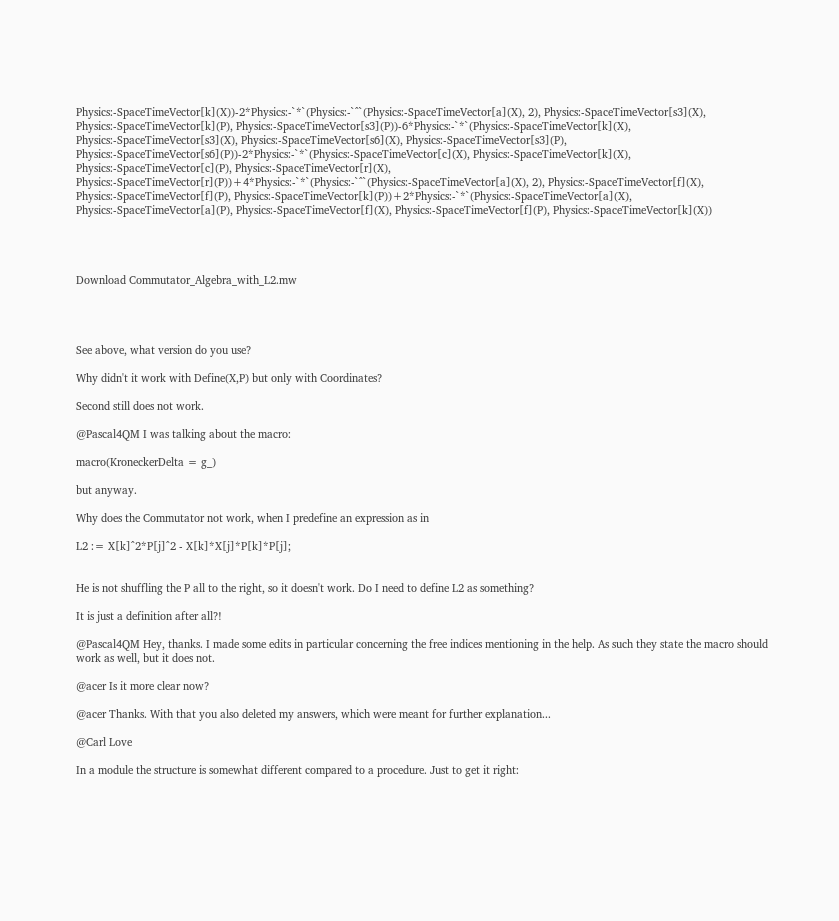Physics:-SpaceTimeVector[k](X))-2*Physics:-`*`(Physics:-`^`(Physics:-SpaceTimeVector[a](X), 2), Physics:-SpaceTimeVector[s3](X), Physics:-SpaceTimeVector[k](P), Physics:-SpaceTimeVector[s3](P))-6*Physics:-`*`(Physics:-SpaceTimeVector[k](X), Physics:-SpaceTimeVector[s3](X), Physics:-SpaceTimeVector[s6](X), Physics:-SpaceTimeVector[s3](P), Physics:-SpaceTimeVector[s6](P))-2*Physics:-`*`(Physics:-SpaceTimeVector[c](X), Physics:-SpaceTimeVector[k](X), Physics:-SpaceTimeVector[c](P), Physics:-SpaceTimeVector[r](X), Physics:-SpaceTimeVector[r](P))+4*Physics:-`*`(Physics:-`^`(Physics:-SpaceTimeVector[a](X), 2), Physics:-SpaceTimeVector[f](X), Physics:-SpaceTimeVector[f](P), Physics:-SpaceTimeVector[k](P))+2*Physics:-`*`(Physics:-SpaceTimeVector[a](X), Physics:-SpaceTimeVector[a](P), Physics:-SpaceTimeVector[f](X), Physics:-SpaceTimeVector[f](P), Physics:-SpaceTimeVector[k](X))




Download Commutator_Algebra_with_L2.mw




See above, what version do you use?

Why didn't it work with Define(X,P) but only with Coordinates?

Second still does not work.

@Pascal4QM I was talking about the macro:

macro(KroneckerDelta = g_)

but anyway.

Why does the Commutator not work, when I predefine an expression as in

L2 := X[k]^2*P[j]^2 - X[k]*X[j]*P[k]*P[j];


He is not shuffling the P all to the right, so it doesn't work. Do I need to define L2 as something?

It is just a definition after all?!

@Pascal4QM Hey, thanks. I made some edits in particular concerning the free indices mentioning in the help. As such they state the macro should work as well, but it does not.

@acer Is it more clear now?

@acer Thanks. With that you also deleted my answers, which were meant for further explanation...

@Carl Love

In a module the structure is somewhat different compared to a procedure. Just to get it right: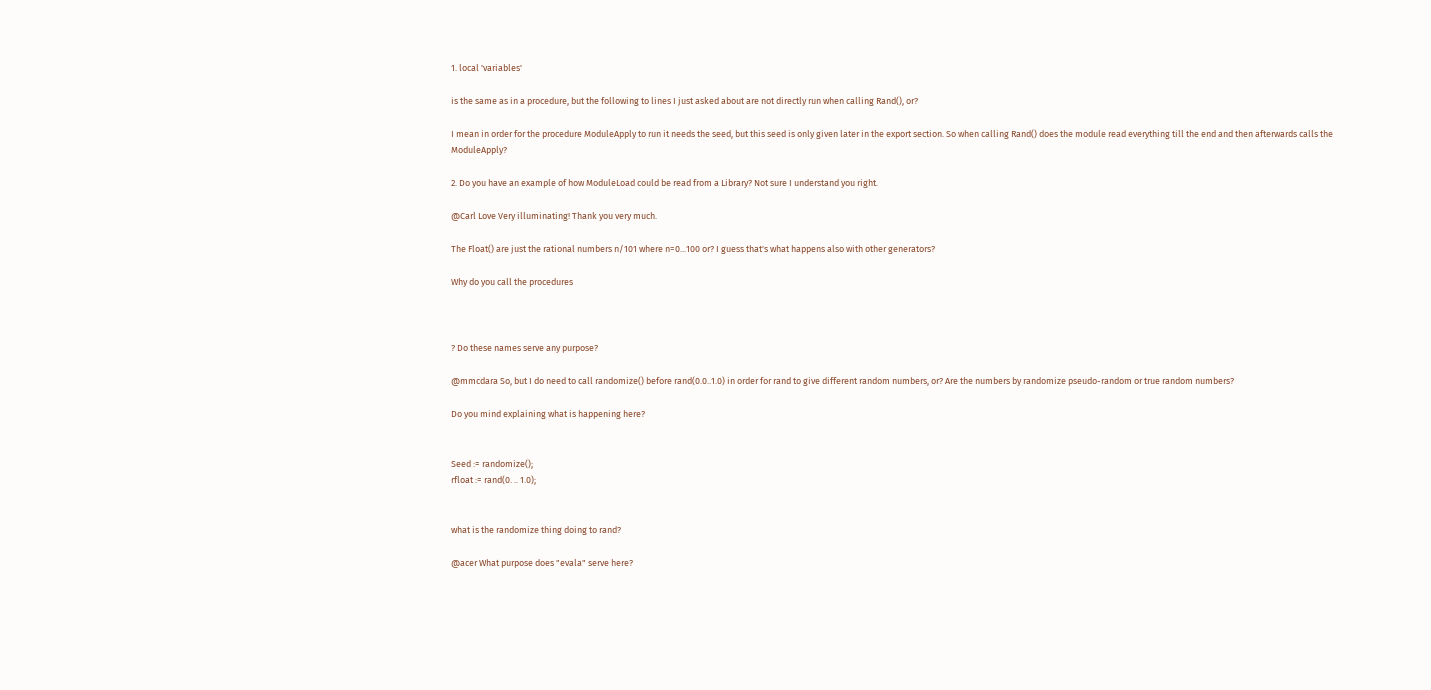1. local 'variables'

is the same as in a procedure, but the following to lines I just asked about are not directly run when calling Rand(), or?

I mean in order for the procedure ModuleApply to run it needs the seed, but this seed is only given later in the export section. So when calling Rand() does the module read everything till the end and then afterwards calls the ModuleApply?

2. Do you have an example of how ModuleLoad could be read from a Library? Not sure I understand you right.

@Carl Love Very illuminating! Thank you very much.

The Float() are just the rational numbers n/101 where n=0...100 or? I guess that's what happens also with other generators?

Why do you call the procedures



? Do these names serve any purpose?

@mmcdara So, but I do need to call randomize() before rand(0.0..1.0) in order for rand to give different random numbers, or? Are the numbers by randomize pseudo-random or true random numbers?

Do you mind explaining what is happening here?


Seed := randomize();
rfloat := rand(0. .. 1.0);


what is the randomize thing doing to rand?

@acer What purpose does "evala" serve here?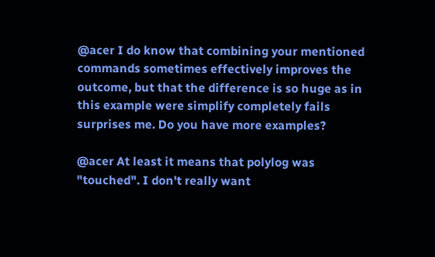@acer I do know that combining your mentioned commands sometimes effectively improves the outcome, but that the difference is so huge as in this example were simplify completely fails surprises me. Do you have more examples?

@acer At least it means that polylog was "touched". I don't really want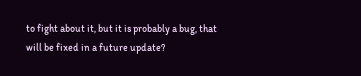to fight about it, but it is probably a bug, that will be fixed in a future update?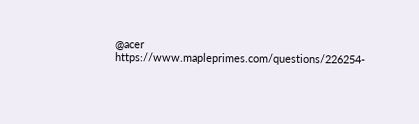@acer https://www.mapleprimes.com/questions/226254-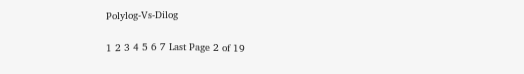Polylog-Vs-Dilog

1 2 3 4 5 6 7 Last Page 2 of 19